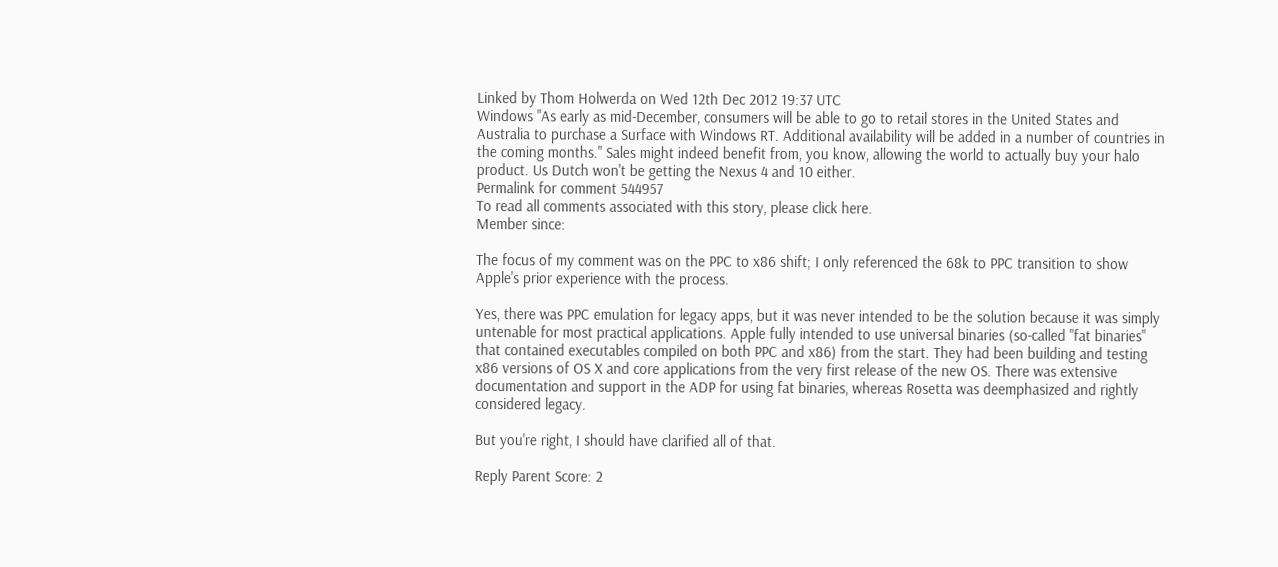Linked by Thom Holwerda on Wed 12th Dec 2012 19:37 UTC
Windows "As early as mid-December, consumers will be able to go to retail stores in the United States and Australia to purchase a Surface with Windows RT. Additional availability will be added in a number of countries in the coming months." Sales might indeed benefit from, you know, allowing the world to actually buy your halo product. Us Dutch won't be getting the Nexus 4 and 10 either.
Permalink for comment 544957
To read all comments associated with this story, please click here.
Member since:

The focus of my comment was on the PPC to x86 shift; I only referenced the 68k to PPC transition to show Apple's prior experience with the process.

Yes, there was PPC emulation for legacy apps, but it was never intended to be the solution because it was simply untenable for most practical applications. Apple fully intended to use universal binaries (so-called "fat binaries" that contained executables compiled on both PPC and x86) from the start. They had been building and testing x86 versions of OS X and core applications from the very first release of the new OS. There was extensive documentation and support in the ADP for using fat binaries, whereas Rosetta was deemphasized and rightly considered legacy.

But you're right, I should have clarified all of that.

Reply Parent Score: 2